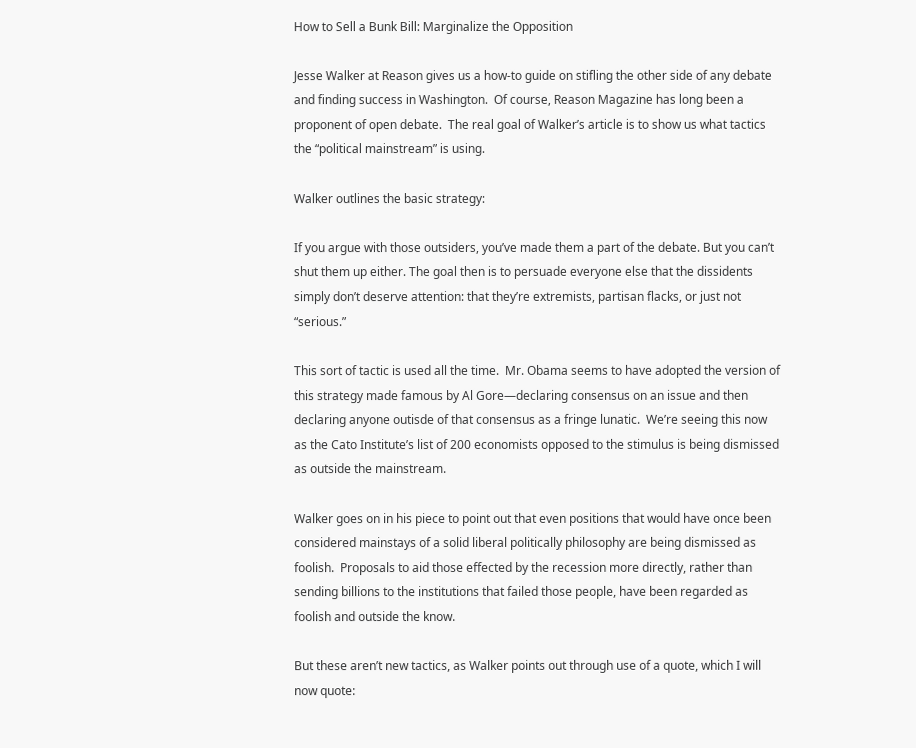How to Sell a Bunk Bill: Marginalize the Opposition

Jesse Walker at Reason gives us a how-to guide on stifling the other side of any debate and finding success in Washington.  Of course, Reason Magazine has long been a proponent of open debate.  The real goal of Walker’s article is to show us what tactics the “political mainstream” is using.

Walker outlines the basic strategy:

If you argue with those outsiders, you’ve made them a part of the debate. But you can’t shut them up either. The goal then is to persuade everyone else that the dissidents simply don’t deserve attention: that they’re extremists, partisan flacks, or just not “serious.”

This sort of tactic is used all the time.  Mr. Obama seems to have adopted the version of this strategy made famous by Al Gore—declaring consensus on an issue and then declaring anyone outisde of that consensus as a fringe lunatic.  We’re seeing this now as the Cato Institute’s list of 200 economists opposed to the stimulus is being dismissed as outside the mainstream.

Walker goes on in his piece to point out that even positions that would have once been considered mainstays of a solid liberal politically philosophy are being dismissed as foolish.  Proposals to aid those effected by the recession more directly, rather than sending billions to the institutions that failed those people, have been regarded as foolish and outside the know.

But these aren’t new tactics, as Walker points out through use of a quote, which I will now quote: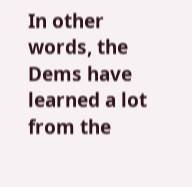In other words, the Dems have learned a lot from the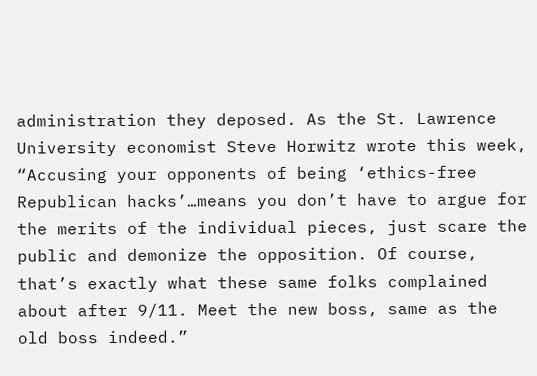administration they deposed. As the St. Lawrence University economist Steve Horwitz wrote this week, “Accusing your opponents of being ‘ethics-free Republican hacks’…means you don’t have to argue for the merits of the individual pieces, just scare the public and demonize the opposition. Of course, that’s exactly what these same folks complained about after 9/11. Meet the new boss, same as the old boss indeed.”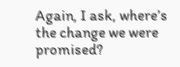Again, I ask, where’s the change we were promised?